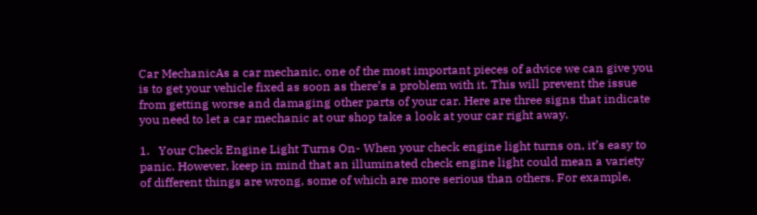Car MechanicAs a car mechanic, one of the most important pieces of advice we can give you is to get your vehicle fixed as soon as there’s a problem with it. This will prevent the issue from getting worse and damaging other parts of your car. Here are three signs that indicate you need to let a car mechanic at our shop take a look at your car right away.

1.   Your Check Engine Light Turns On- When your check engine light turns on, it’s easy to panic. However, keep in mind that an illuminated check engine light could mean a variety of different things are wrong, some of which are more serious than others. For example,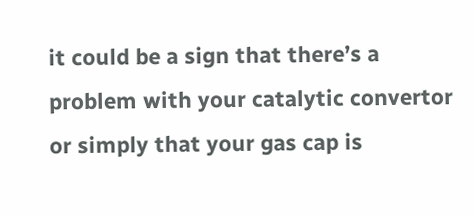it could be a sign that there’s a problem with your catalytic convertor or simply that your gas cap is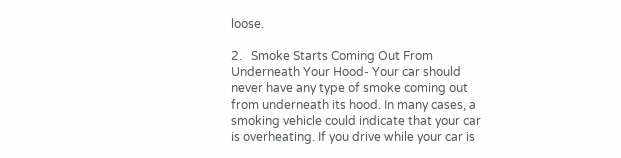loose.

2.   Smoke Starts Coming Out From Underneath Your Hood- Your car should never have any type of smoke coming out from underneath its hood. In many cases, a smoking vehicle could indicate that your car is overheating. If you drive while your car is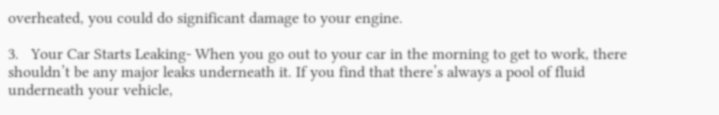overheated, you could do significant damage to your engine.

3.   Your Car Starts Leaking- When you go out to your car in the morning to get to work, there shouldn’t be any major leaks underneath it. If you find that there’s always a pool of fluid underneath your vehicle,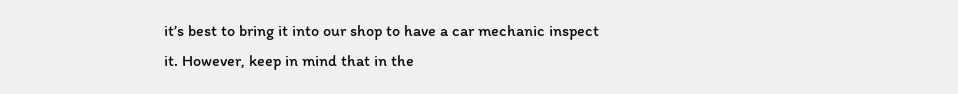it’s best to bring it into our shop to have a car mechanic inspect it. However, keep in mind that in the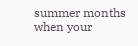summer months when your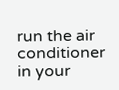run the air conditioner in your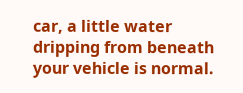car, a little water dripping from beneath your vehicle is normal.